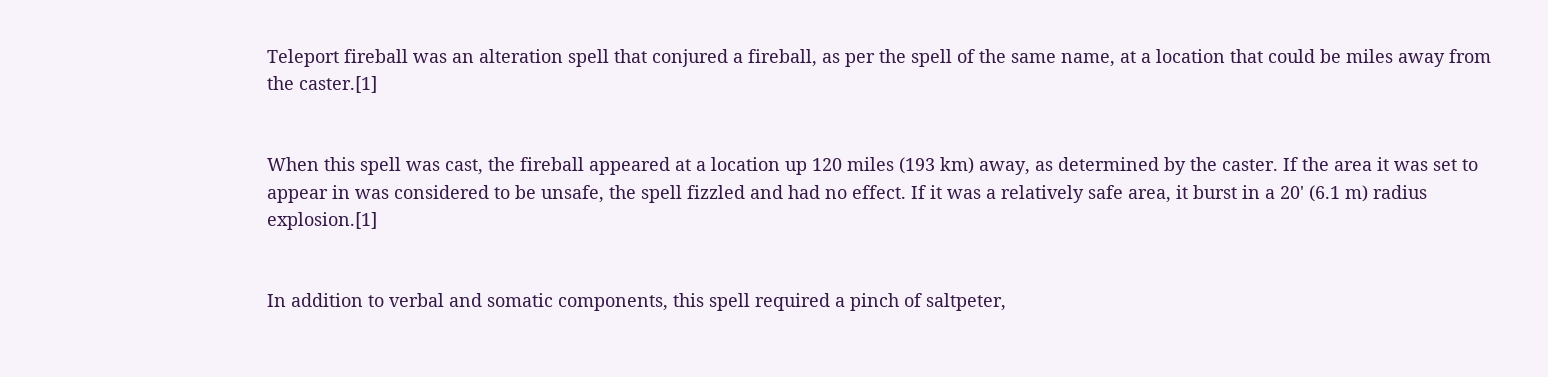Teleport fireball was an alteration spell that conjured a fireball, as per the spell of the same name, at a location that could be miles away from the caster.[1]


When this spell was cast, the fireball appeared at a location up 120 miles (193 km) away, as determined by the caster. If the area it was set to appear in was considered to be unsafe, the spell fizzled and had no effect. If it was a relatively safe area, it burst in a 20' (6.1 m) radius explosion.[1]


In addition to verbal and somatic components, this spell required a pinch of saltpeter,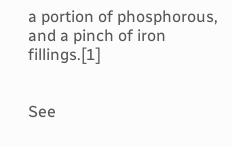a portion of phosphorous, and a pinch of iron fillings.[1]


See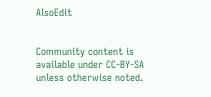AlsoEdit


Community content is available under CC-BY-SA unless otherwise noted.